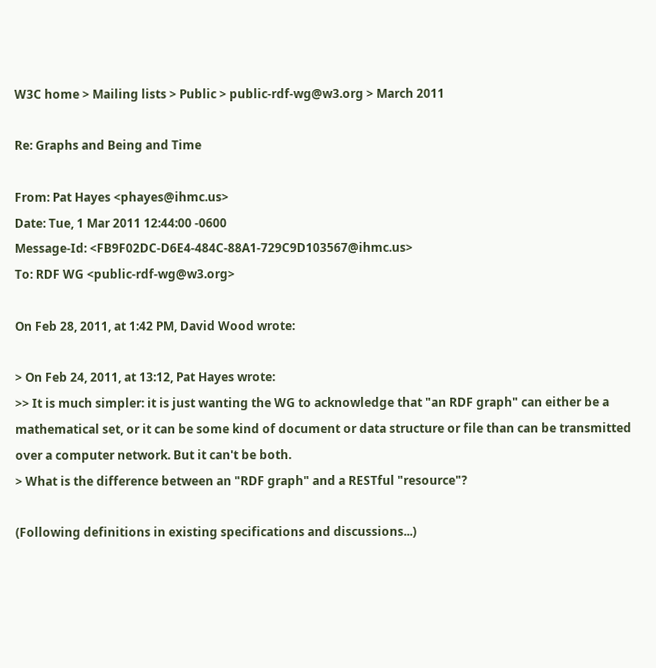W3C home > Mailing lists > Public > public-rdf-wg@w3.org > March 2011

Re: Graphs and Being and Time

From: Pat Hayes <phayes@ihmc.us>
Date: Tue, 1 Mar 2011 12:44:00 -0600
Message-Id: <FB9F02DC-D6E4-484C-88A1-729C9D103567@ihmc.us>
To: RDF WG <public-rdf-wg@w3.org>

On Feb 28, 2011, at 1:42 PM, David Wood wrote:

> On Feb 24, 2011, at 13:12, Pat Hayes wrote:
>> It is much simpler: it is just wanting the WG to acknowledge that "an RDF graph" can either be a mathematical set, or it can be some kind of document or data structure or file than can be transmitted over a computer network. But it can't be both.
> What is the difference between an "RDF graph" and a RESTful "resource"?

(Following definitions in existing specifications and discussions...)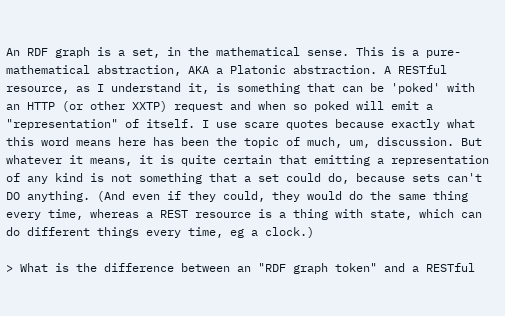An RDF graph is a set, in the mathematical sense. This is a pure-mathematical abstraction, AKA a Platonic abstraction. A RESTful resource, as I understand it, is something that can be 'poked' with an HTTP (or other XXTP) request and when so poked will emit a "representation" of itself. I use scare quotes because exactly what this word means here has been the topic of much, um, discussion. But whatever it means, it is quite certain that emitting a representation of any kind is not something that a set could do, because sets can't DO anything. (And even if they could, they would do the same thing every time, whereas a REST resource is a thing with state, which can do different things every time, eg a clock.)

> What is the difference between an "RDF graph token" and a RESTful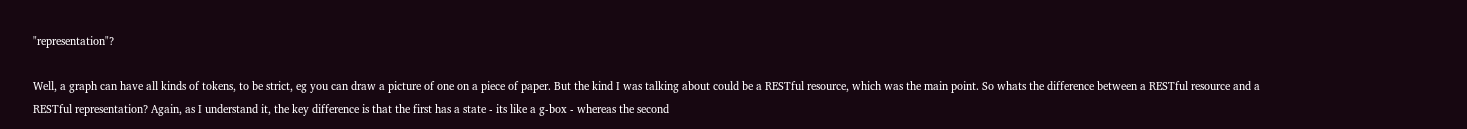"representation"?

Well, a graph can have all kinds of tokens, to be strict, eg you can draw a picture of one on a piece of paper. But the kind I was talking about could be a RESTful resource, which was the main point. So whats the difference between a RESTful resource and a RESTful representation? Again, as I understand it, the key difference is that the first has a state - its like a g-box - whereas the second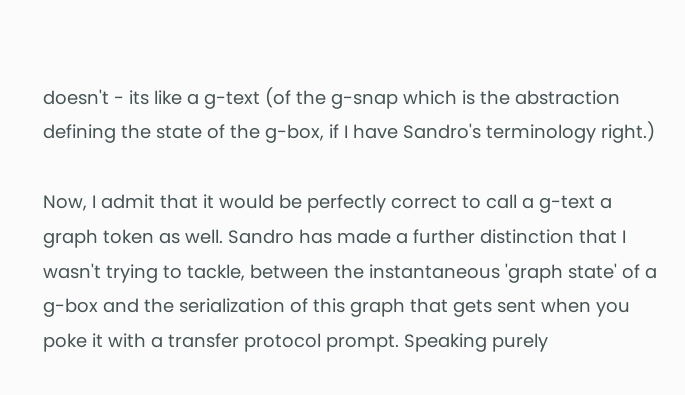doesn't - its like a g-text (of the g-snap which is the abstraction defining the state of the g-box, if I have Sandro's terminology right.)

Now, I admit that it would be perfectly correct to call a g-text a graph token as well. Sandro has made a further distinction that I wasn't trying to tackle, between the instantaneous 'graph state' of a g-box and the serialization of this graph that gets sent when you poke it with a transfer protocol prompt. Speaking purely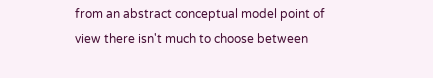from an abstract conceptual model point of view there isn't much to choose between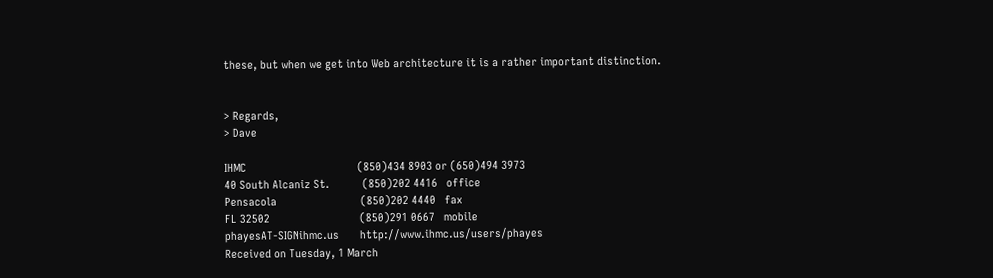these, but when we get into Web architecture it is a rather important distinction.


> Regards,
> Dave

IHMC                                     (850)434 8903 or (650)494 3973
40 South Alcaniz St.           (850)202 4416   office
Pensacola                            (850)202 4440   fax
FL 32502                              (850)291 0667   mobile
phayesAT-SIGNihmc.us       http://www.ihmc.us/users/phayes
Received on Tuesday, 1 March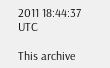2011 18:44:37 UTC

This archive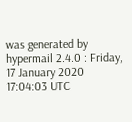was generated by hypermail 2.4.0 : Friday, 17 January 2020 17:04:03 UTC